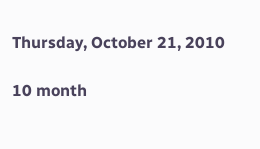Thursday, October 21, 2010

10 month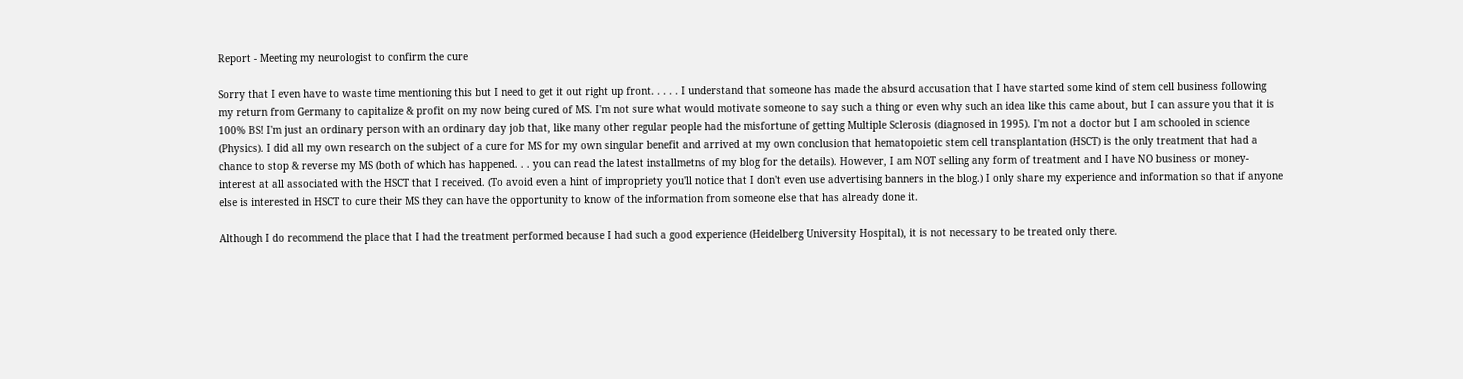Report - Meeting my neurologist to confirm the cure

Sorry that I even have to waste time mentioning this but I need to get it out right up front. . . . . I understand that someone has made the absurd accusation that I have started some kind of stem cell business following my return from Germany to capitalize & profit on my now being cured of MS. I'm not sure what would motivate someone to say such a thing or even why such an idea like this came about, but I can assure you that it is 100% BS! I'm just an ordinary person with an ordinary day job that, like many other regular people had the misfortune of getting Multiple Sclerosis (diagnosed in 1995). I'm not a doctor but I am schooled in science (Physics). I did all my own research on the subject of a cure for MS for my own singular benefit and arrived at my own conclusion that hematopoietic stem cell transplantation (HSCT) is the only treatment that had a chance to stop & reverse my MS (both of which has happened. . . you can read the latest installmetns of my blog for the details). However, I am NOT selling any form of treatment and I have NO business or money-interest at all associated with the HSCT that I received. (To avoid even a hint of impropriety you'll notice that I don't even use advertising banners in the blog.) I only share my experience and information so that if anyone else is interested in HSCT to cure their MS they can have the opportunity to know of the information from someone else that has already done it.

Although I do recommend the place that I had the treatment performed because I had such a good experience (Heidelberg University Hospital), it is not necessary to be treated only there.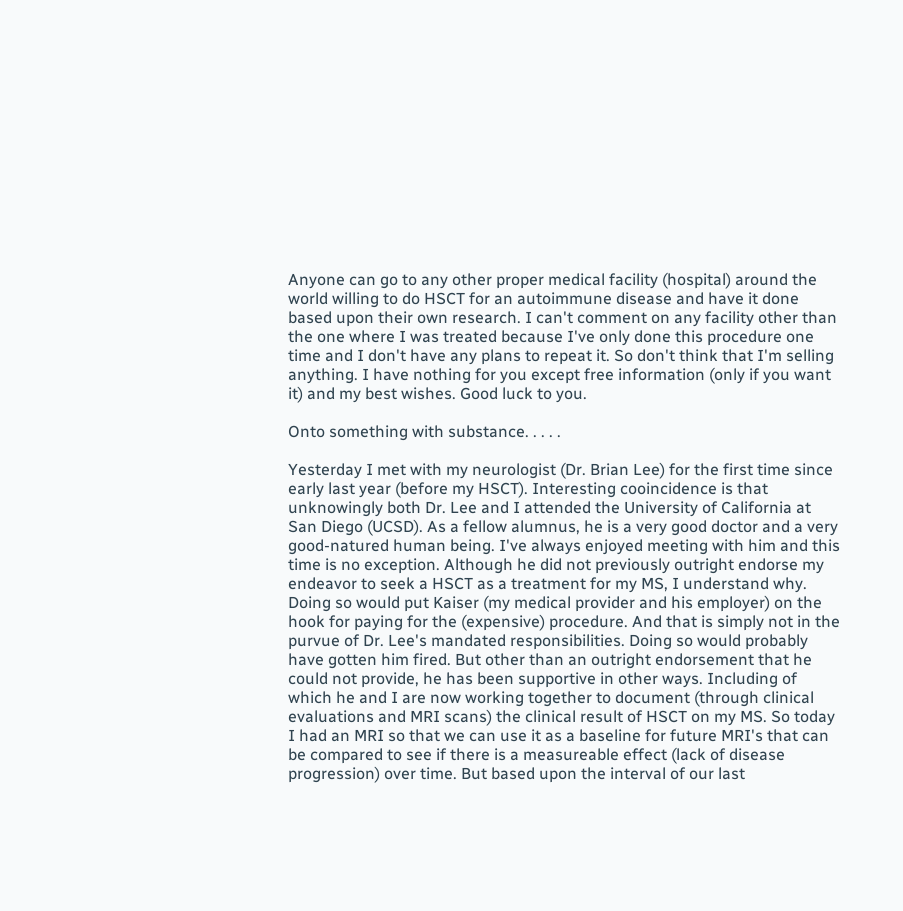Anyone can go to any other proper medical facility (hospital) around the world willing to do HSCT for an autoimmune disease and have it done based upon their own research. I can't comment on any facility other than the one where I was treated because I've only done this procedure one time and I don't have any plans to repeat it. So don't think that I'm selling anything. I have nothing for you except free information (only if you want it) and my best wishes. Good luck to you.

Onto something with substance. . . . .

Yesterday I met with my neurologist (Dr. Brian Lee) for the first time since early last year (before my HSCT). Interesting cooincidence is that unknowingly both Dr. Lee and I attended the University of California at San Diego (UCSD). As a fellow alumnus, he is a very good doctor and a very good-natured human being. I've always enjoyed meeting with him and this time is no exception. Although he did not previously outright endorse my endeavor to seek a HSCT as a treatment for my MS, I understand why. Doing so would put Kaiser (my medical provider and his employer) on the hook for paying for the (expensive) procedure. And that is simply not in the purvue of Dr. Lee's mandated responsibilities. Doing so would probably have gotten him fired. But other than an outright endorsement that he could not provide, he has been supportive in other ways. Including of which he and I are now working together to document (through clinical evaluations and MRI scans) the clinical result of HSCT on my MS. So today I had an MRI so that we can use it as a baseline for future MRI's that can be compared to see if there is a measureable effect (lack of disease progression) over time. But based upon the interval of our last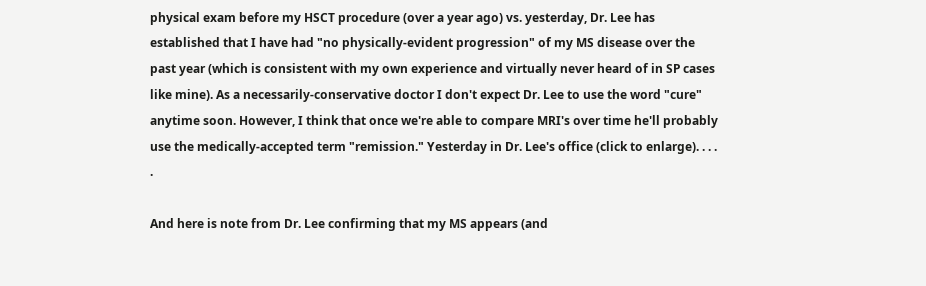physical exam before my HSCT procedure (over a year ago) vs. yesterday, Dr. Lee has established that I have had "no physically-evident progression" of my MS disease over the past year (which is consistent with my own experience and virtually never heard of in SP cases like mine). As a necessarily-conservative doctor I don't expect Dr. Lee to use the word "cure" anytime soon. However, I think that once we're able to compare MRI's over time he'll probably use the medically-accepted term "remission." Yesterday in Dr. Lee's office (click to enlarge). . . . .

And here is note from Dr. Lee confirming that my MS appears (and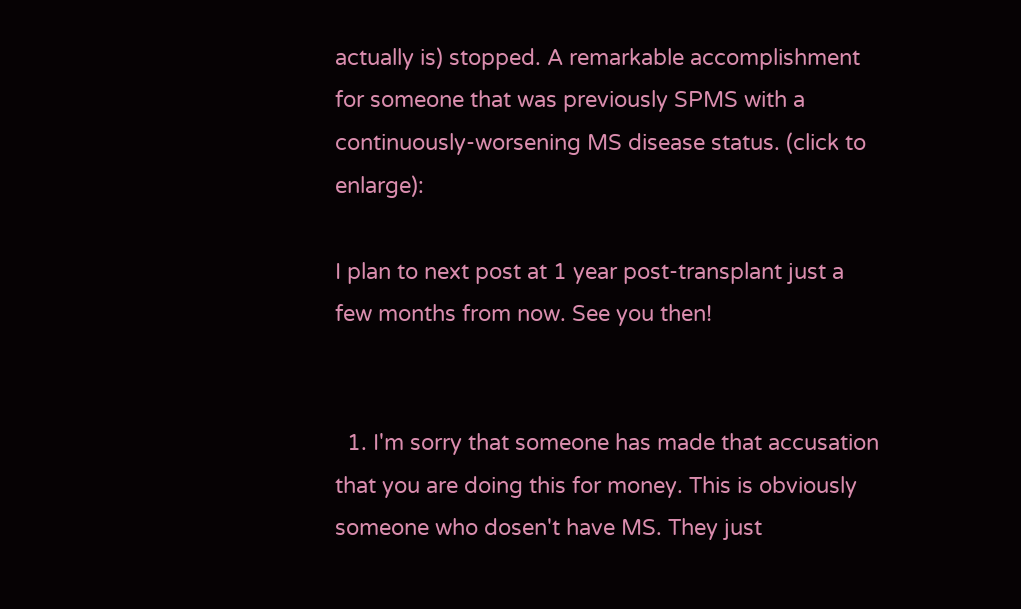actually is) stopped. A remarkable accomplishment for someone that was previously SPMS with a continuously-worsening MS disease status. (click to enlarge):

I plan to next post at 1 year post-transplant just a few months from now. See you then!


  1. I'm sorry that someone has made that accusation that you are doing this for money. This is obviously someone who dosen't have MS. They just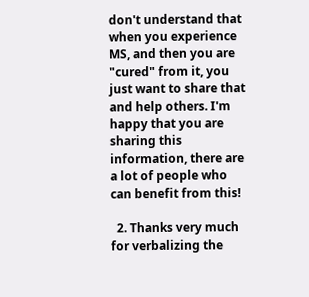don't understand that when you experience MS, and then you are "cured" from it, you just want to share that and help others. I'm happy that you are sharing this information, there are a lot of people who can benefit from this!

  2. Thanks very much for verbalizing the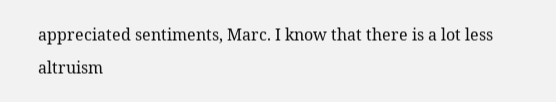appreciated sentiments, Marc. I know that there is a lot less altruism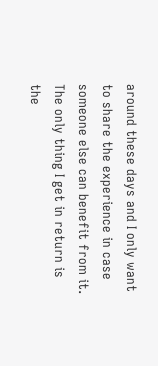around these days and I only want to share the experience in case someone else can benefit from it. The only thing I get in return is the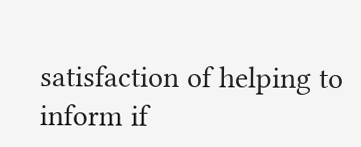satisfaction of helping to inform if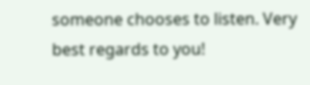someone chooses to listen. Very best regards to you!